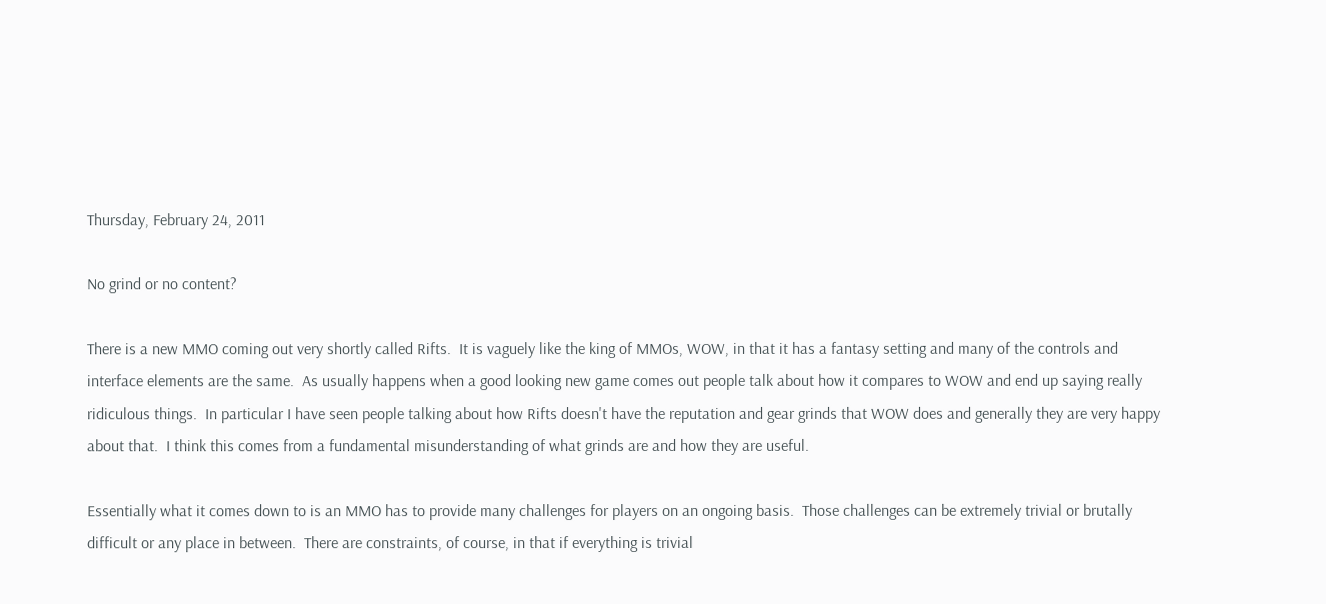Thursday, February 24, 2011

No grind or no content?

There is a new MMO coming out very shortly called Rifts.  It is vaguely like the king of MMOs, WOW, in that it has a fantasy setting and many of the controls and interface elements are the same.  As usually happens when a good looking new game comes out people talk about how it compares to WOW and end up saying really ridiculous things.  In particular I have seen people talking about how Rifts doesn't have the reputation and gear grinds that WOW does and generally they are very happy about that.  I think this comes from a fundamental misunderstanding of what grinds are and how they are useful.

Essentially what it comes down to is an MMO has to provide many challenges for players on an ongoing basis.  Those challenges can be extremely trivial or brutally difficult or any place in between.  There are constraints, of course, in that if everything is trivial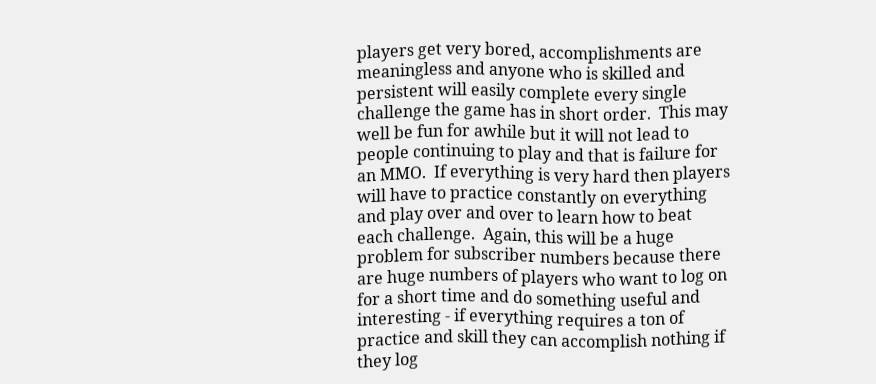players get very bored, accomplishments are meaningless and anyone who is skilled and persistent will easily complete every single challenge the game has in short order.  This may well be fun for awhile but it will not lead to people continuing to play and that is failure for an MMO.  If everything is very hard then players will have to practice constantly on everything and play over and over to learn how to beat each challenge.  Again, this will be a huge problem for subscriber numbers because there are huge numbers of players who want to log on for a short time and do something useful and interesting - if everything requires a ton of practice and skill they can accomplish nothing if they log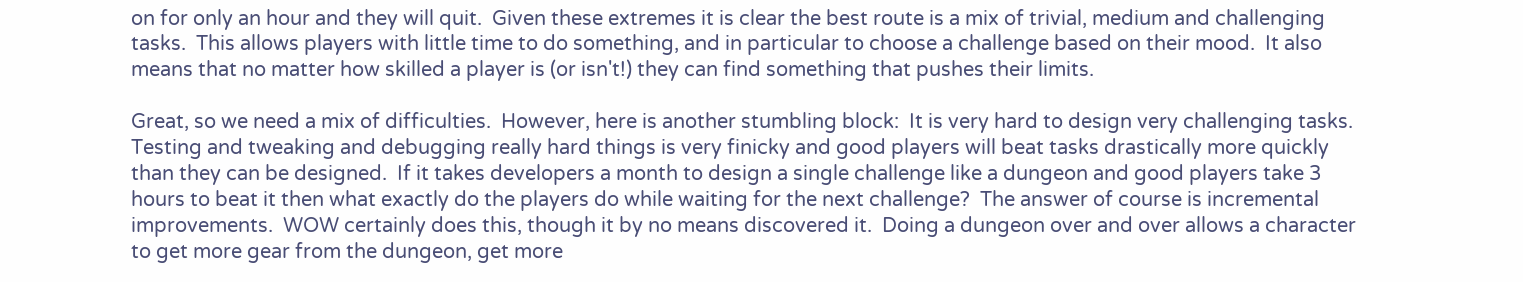on for only an hour and they will quit.  Given these extremes it is clear the best route is a mix of trivial, medium and challenging tasks.  This allows players with little time to do something, and in particular to choose a challenge based on their mood.  It also means that no matter how skilled a player is (or isn't!) they can find something that pushes their limits.

Great, so we need a mix of difficulties.  However, here is another stumbling block:  It is very hard to design very challenging tasks.  Testing and tweaking and debugging really hard things is very finicky and good players will beat tasks drastically more quickly than they can be designed.  If it takes developers a month to design a single challenge like a dungeon and good players take 3 hours to beat it then what exactly do the players do while waiting for the next challenge?  The answer of course is incremental improvements.  WOW certainly does this, though it by no means discovered it.  Doing a dungeon over and over allows a character to get more gear from the dungeon, get more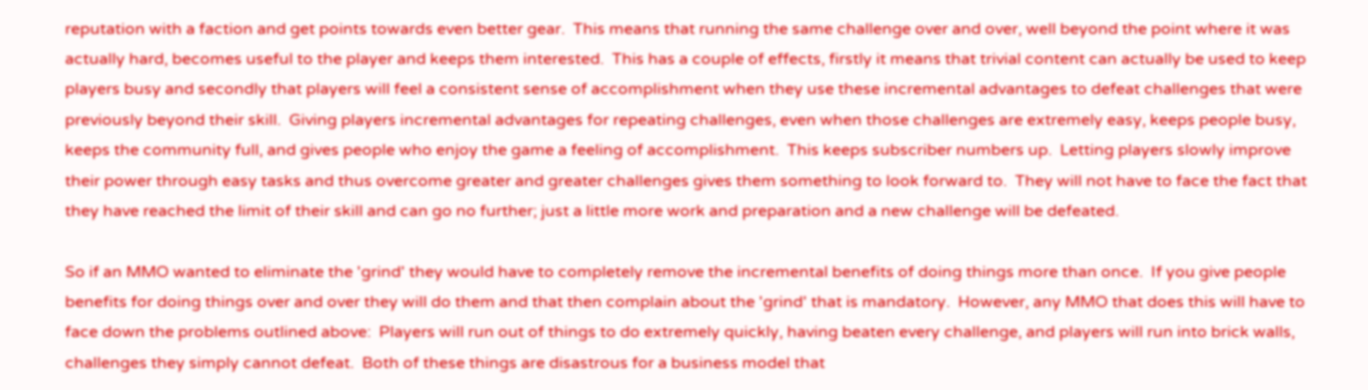reputation with a faction and get points towards even better gear.  This means that running the same challenge over and over, well beyond the point where it was actually hard, becomes useful to the player and keeps them interested.  This has a couple of effects, firstly it means that trivial content can actually be used to keep players busy and secondly that players will feel a consistent sense of accomplishment when they use these incremental advantages to defeat challenges that were previously beyond their skill.  Giving players incremental advantages for repeating challenges, even when those challenges are extremely easy, keeps people busy, keeps the community full, and gives people who enjoy the game a feeling of accomplishment.  This keeps subscriber numbers up.  Letting players slowly improve their power through easy tasks and thus overcome greater and greater challenges gives them something to look forward to.  They will not have to face the fact that they have reached the limit of their skill and can go no further; just a little more work and preparation and a new challenge will be defeated.

So if an MMO wanted to eliminate the 'grind' they would have to completely remove the incremental benefits of doing things more than once.  If you give people benefits for doing things over and over they will do them and that then complain about the 'grind' that is mandatory.  However, any MMO that does this will have to face down the problems outlined above:  Players will run out of things to do extremely quickly, having beaten every challenge, and players will run into brick walls, challenges they simply cannot defeat.  Both of these things are disastrous for a business model that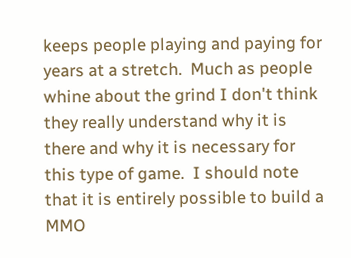keeps people playing and paying for years at a stretch.  Much as people whine about the grind I don't think they really understand why it is there and why it is necessary for this type of game.  I should note that it is entirely possible to build a MMO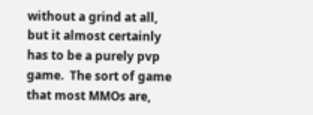without a grind at all, but it almost certainly has to be a purely pvp game.  The sort of game that most MMOs are,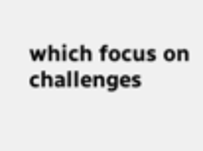which focus on challenges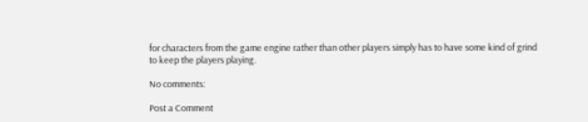for characters from the game engine rather than other players simply has to have some kind of grind to keep the players playing.

No comments:

Post a Comment